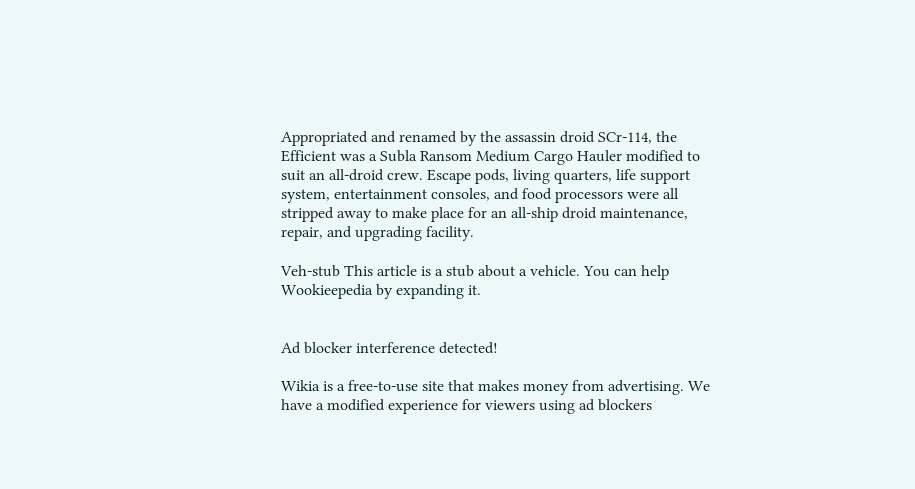Appropriated and renamed by the assassin droid SCr-114, the Efficient was a Subla Ransom Medium Cargo Hauler modified to suit an all-droid crew. Escape pods, living quarters, life support system, entertainment consoles, and food processors were all stripped away to make place for an all-ship droid maintenance, repair, and upgrading facility.

Veh-stub This article is a stub about a vehicle. You can help Wookieepedia by expanding it.


Ad blocker interference detected!

Wikia is a free-to-use site that makes money from advertising. We have a modified experience for viewers using ad blockers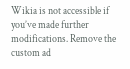Wikia is not accessible if you’ve made further modifications. Remove the custom ad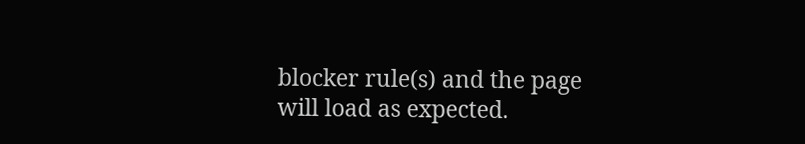blocker rule(s) and the page will load as expected.